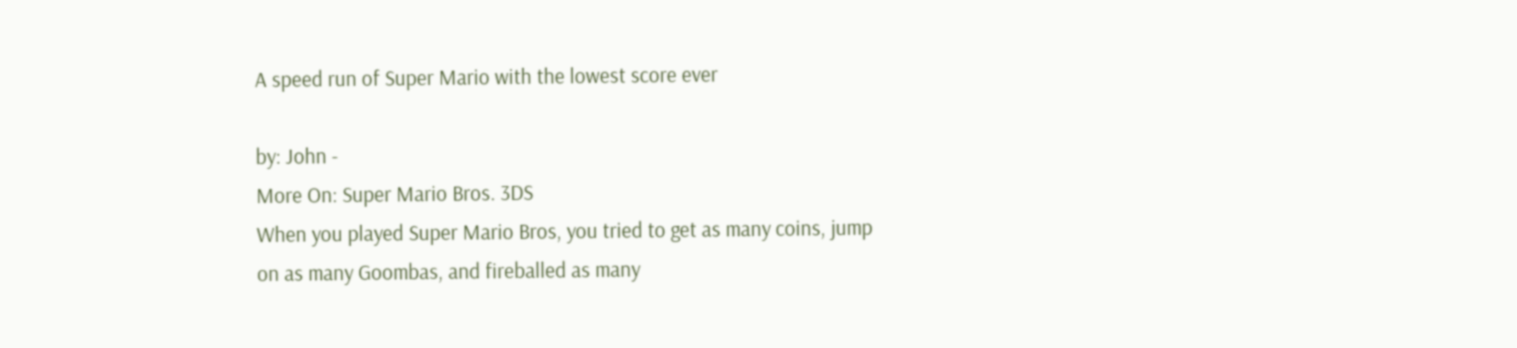A speed run of Super Mario with the lowest score ever

by: John -
More On: Super Mario Bros. 3DS
When you played Super Mario Bros, you tried to get as many coins, jump on as many Goombas, and fireballed as many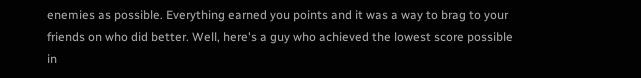enemies as possible. Everything earned you points and it was a way to brag to your friends on who did better. Well, here's a guy who achieved the lowest score possible in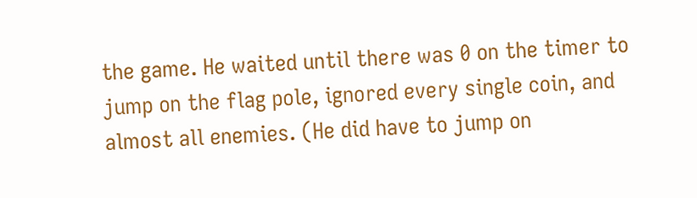the game. He waited until there was 0 on the timer to jump on the flag pole, ignored every single coin, and almost all enemies. (He did have to jump on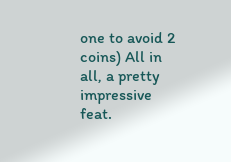one to avoid 2 coins) All in all, a pretty impressive feat.